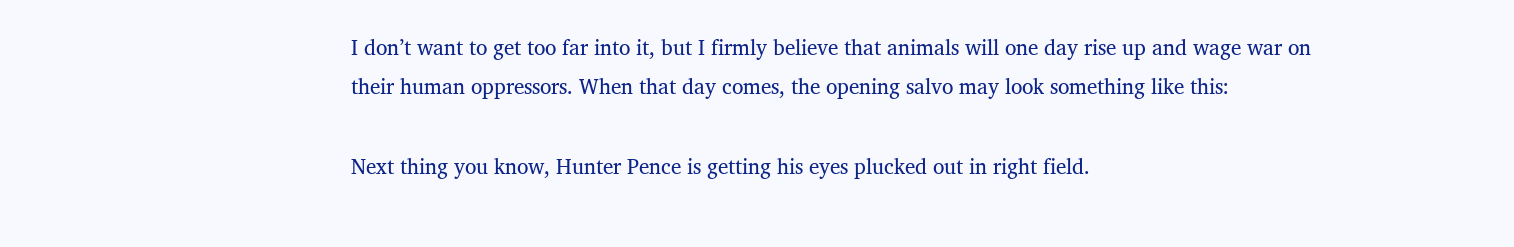I don’t want to get too far into it, but I firmly believe that animals will one day rise up and wage war on their human oppressors. When that day comes, the opening salvo may look something like this:

Next thing you know, Hunter Pence is getting his eyes plucked out in right field.